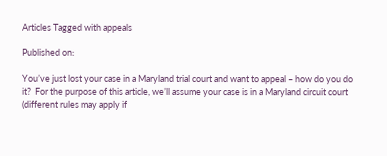Articles Tagged with appeals

Published on:

You’ve just lost your case in a Maryland trial court and want to appeal – how do you do it?  For the purpose of this article, we’ll assume your case is in a Maryland circuit court (different rules may apply if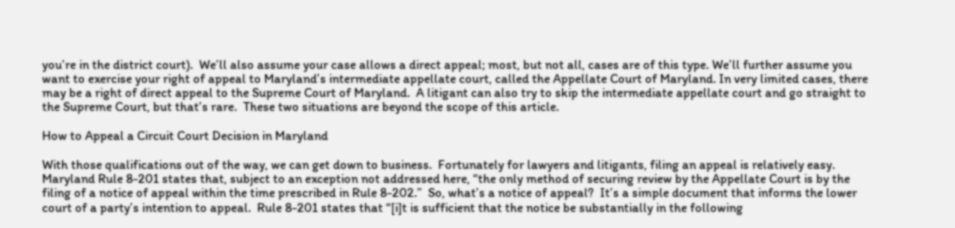you’re in the district court).  We’ll also assume your case allows a direct appeal; most, but not all, cases are of this type. We’ll further assume you want to exercise your right of appeal to Maryland’s intermediate appellate court, called the Appellate Court of Maryland. In very limited cases, there may be a right of direct appeal to the Supreme Court of Maryland.  A litigant can also try to skip the intermediate appellate court and go straight to the Supreme Court, but that’s rare.  These two situations are beyond the scope of this article.

How to Appeal a Circuit Court Decision in Maryland

With those qualifications out of the way, we can get down to business.  Fortunately for lawyers and litigants, filing an appeal is relatively easy.  Maryland Rule 8-201 states that, subject to an exception not addressed here, “the only method of securing review by the Appellate Court is by the filing of a notice of appeal within the time prescribed in Rule 8-202.”  So, what’s a notice of appeal?  It’s a simple document that informs the lower court of a party’s intention to appeal.  Rule 8-201 states that “[i]t is sufficient that the notice be substantially in the following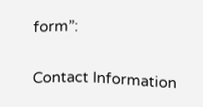form”:

Contact Information